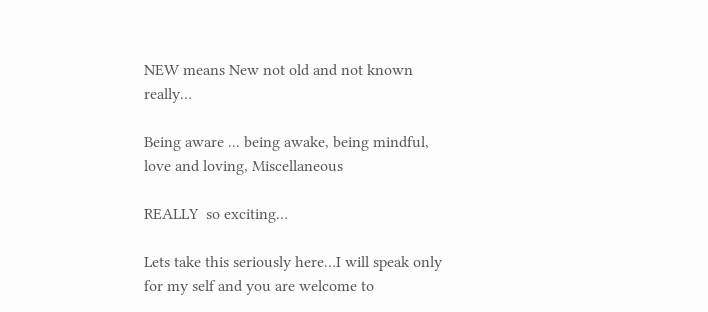NEW means New not old and not known really…

Being aware ... being awake, being mindful, love and loving, Miscellaneous

REALLY  so exciting…

Lets take this seriously here…I will speak only for my self and you are welcome to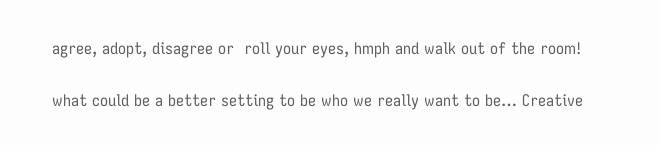agree, adopt, disagree or  roll your eyes, hmph and walk out of the room!

what could be a better setting to be who we really want to be… Creative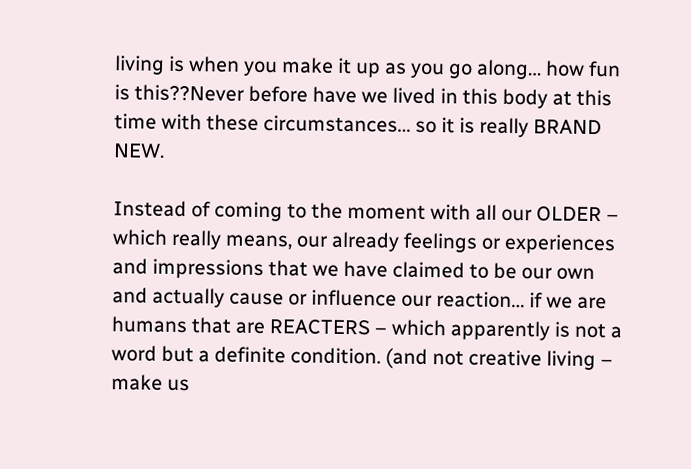living is when you make it up as you go along… how fun is this??Never before have we lived in this body at this time with these circumstances… so it is really BRAND NEW.

Instead of coming to the moment with all our OLDER – which really means, our already feelings or experiences and impressions that we have claimed to be our own and actually cause or influence our reaction… if we are humans that are REACTERS – which apparently is not a word but a definite condition. (and not creative living – make us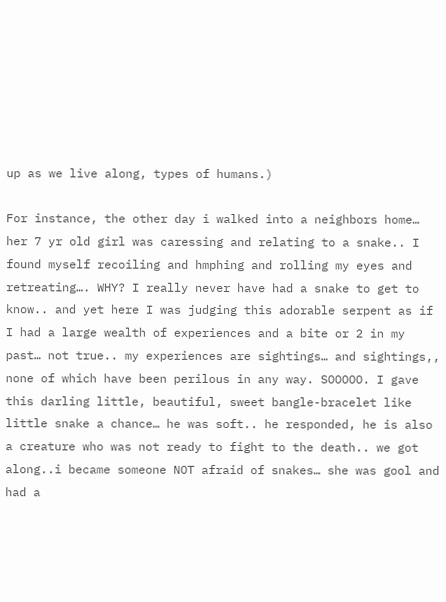up as we live along, types of humans.)

For instance, the other day i walked into a neighbors home… her 7 yr old girl was caressing and relating to a snake.. I found myself recoiling and hmphing and rolling my eyes and retreating…. WHY? I really never have had a snake to get to know.. and yet here I was judging this adorable serpent as if I had a large wealth of experiences and a bite or 2 in my past… not true.. my experiences are sightings… and sightings,, none of which have been perilous in any way. SOOOOO. I gave this darling little, beautiful, sweet bangle-bracelet like little snake a chance… he was soft.. he responded, he is also a creature who was not ready to fight to the death.. we got along..i became someone NOT afraid of snakes… she was gool and had a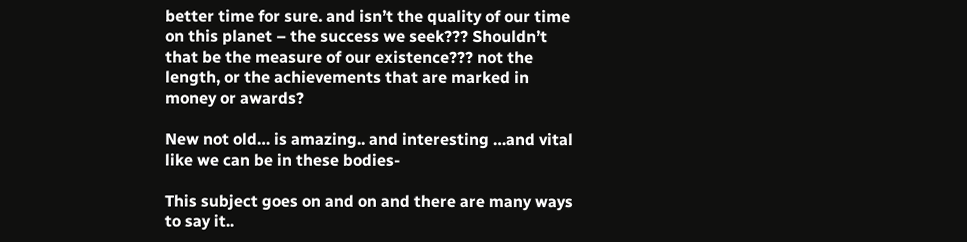better time for sure. and isn’t the quality of our time on this planet – the success we seek??? Shouldn’t that be the measure of our existence??? not the length, or the achievements that are marked in money or awards?

New not old… is amazing.. and interesting …and vital like we can be in these bodies-

This subject goes on and on and there are many ways to say it..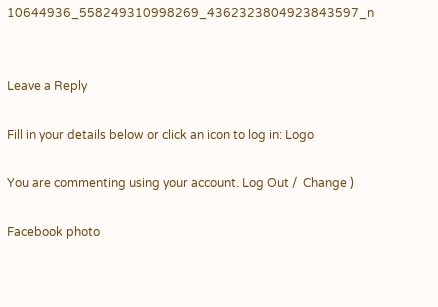10644936_558249310998269_4362323804923843597_n


Leave a Reply

Fill in your details below or click an icon to log in: Logo

You are commenting using your account. Log Out /  Change )

Facebook photo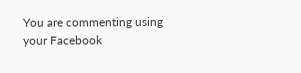You are commenting using your Facebook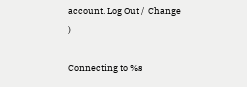account. Log Out /  Change )

Connecting to %s